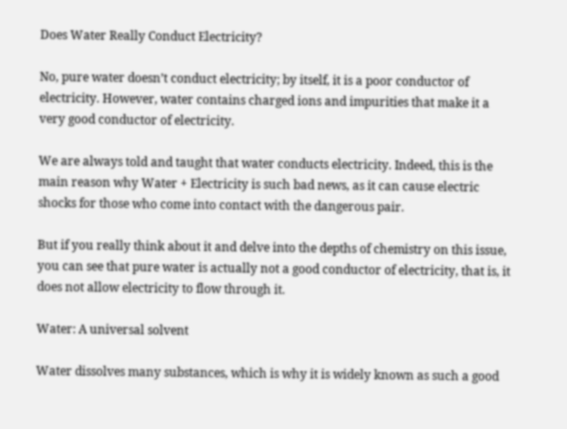Does Water Really Conduct Electricity?

No, pure water doesn’t conduct electricity; by itself, it is a poor conductor of electricity. However, water contains charged ions and impurities that make it a very good conductor of electricity.

We are always told and taught that water conducts electricity. Indeed, this is the main reason why Water + Electricity is such bad news, as it can cause electric shocks for those who come into contact with the dangerous pair.

But if you really think about it and delve into the depths of chemistry on this issue, you can see that pure water is actually not a good conductor of electricity, that is, it does not allow electricity to flow through it.

Water: A universal solvent

Water dissolves many substances, which is why it is widely known as such a good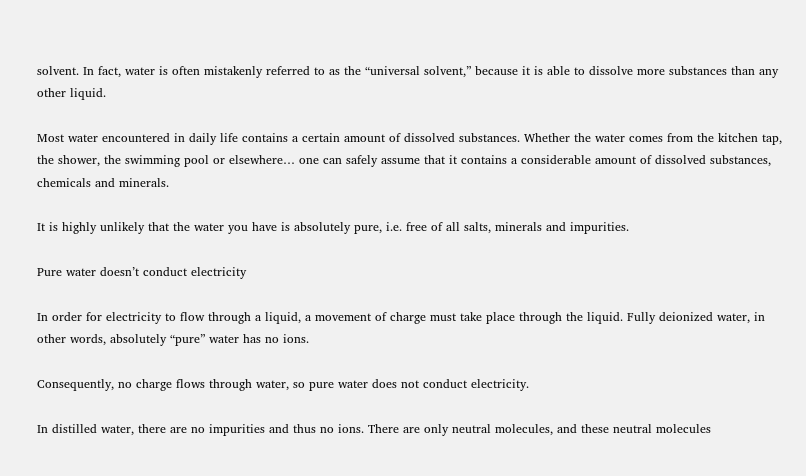solvent. In fact, water is often mistakenly referred to as the “universal solvent,” because it is able to dissolve more substances than any other liquid.

Most water encountered in daily life contains a certain amount of dissolved substances. Whether the water comes from the kitchen tap, the shower, the swimming pool or elsewhere… one can safely assume that it contains a considerable amount of dissolved substances, chemicals and minerals.

It is highly unlikely that the water you have is absolutely pure, i.e. free of all salts, minerals and impurities.

Pure water doesn’t conduct electricity

In order for electricity to flow through a liquid, a movement of charge must take place through the liquid. Fully deionized water, in other words, absolutely “pure” water has no ions.

Consequently, no charge flows through water, so pure water does not conduct electricity.

In distilled water, there are no impurities and thus no ions. There are only neutral molecules, and these neutral molecules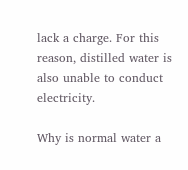lack a charge. For this reason, distilled water is also unable to conduct electricity.

Why is normal water a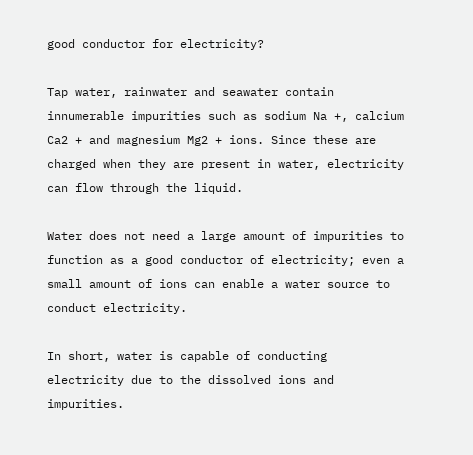good conductor for electricity?

Tap water, rainwater and seawater contain innumerable impurities such as sodium Na +, calcium Ca2 + and magnesium Mg2 + ions. Since these are charged when they are present in water, electricity can flow through the liquid.

Water does not need a large amount of impurities to function as a good conductor of electricity; even a small amount of ions can enable a water source to conduct electricity.

In short, water is capable of conducting electricity due to the dissolved ions and impurities.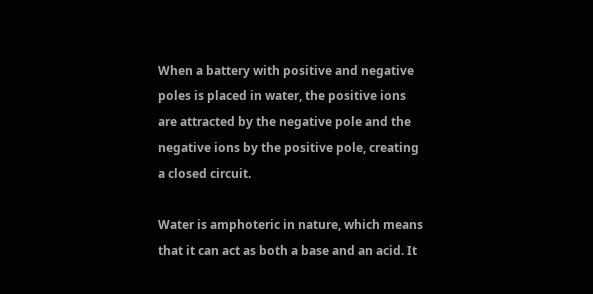When a battery with positive and negative poles is placed in water, the positive ions are attracted by the negative pole and the negative ions by the positive pole, creating a closed circuit.

Water is amphoteric in nature, which means that it can act as both a base and an acid. It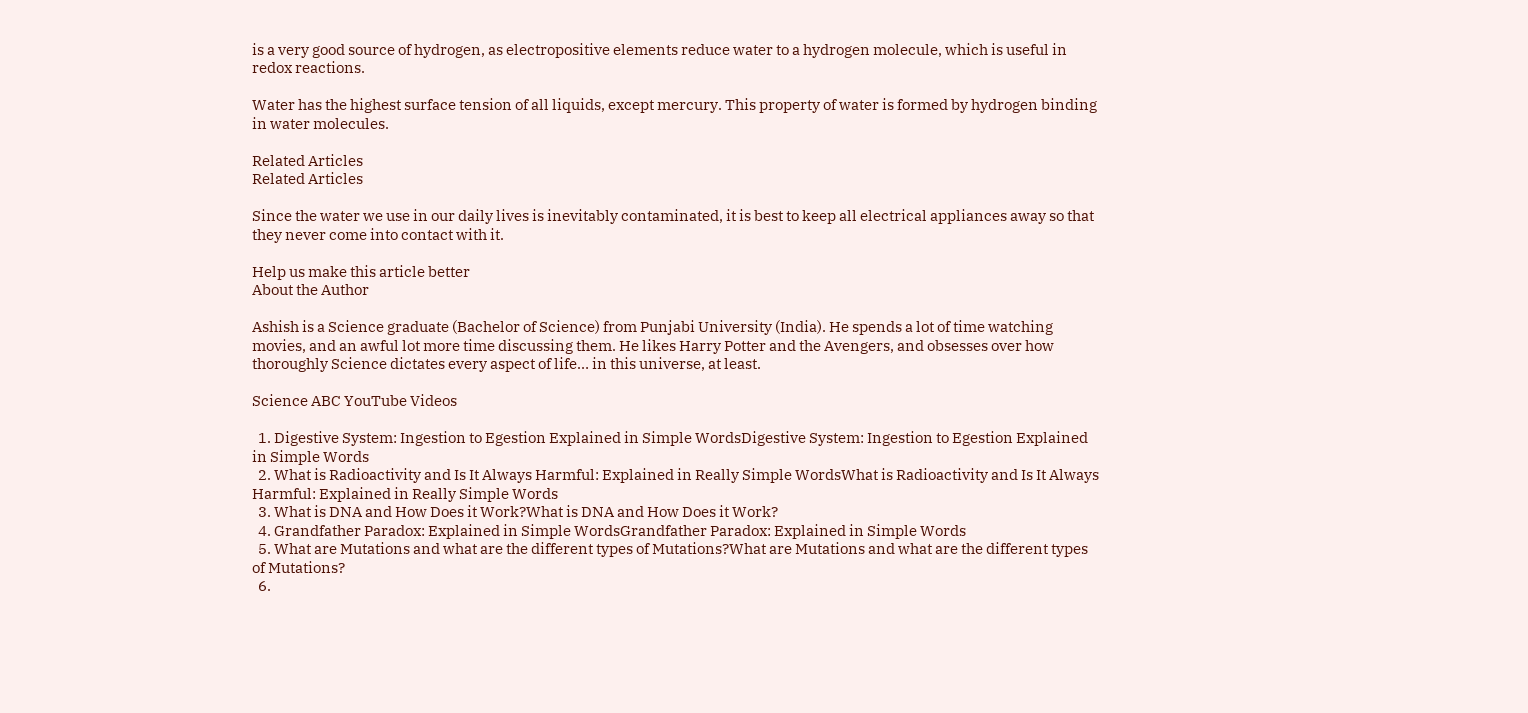is a very good source of hydrogen, as electropositive elements reduce water to a hydrogen molecule, which is useful in redox reactions.

Water has the highest surface tension of all liquids, except mercury. This property of water is formed by hydrogen binding in water molecules.

Related Articles
Related Articles

Since the water we use in our daily lives is inevitably contaminated, it is best to keep all electrical appliances away so that they never come into contact with it.

Help us make this article better
About the Author

Ashish is a Science graduate (Bachelor of Science) from Punjabi University (India). He spends a lot of time watching movies, and an awful lot more time discussing them. He likes Harry Potter and the Avengers, and obsesses over how thoroughly Science dictates every aspect of life… in this universe, at least.

Science ABC YouTube Videos

  1. Digestive System: Ingestion to Egestion Explained in Simple WordsDigestive System: Ingestion to Egestion Explained in Simple Words
  2. What is Radioactivity and Is It Always Harmful: Explained in Really Simple WordsWhat is Radioactivity and Is It Always Harmful: Explained in Really Simple Words
  3. What is DNA and How Does it Work?What is DNA and How Does it Work?
  4. Grandfather Paradox: Explained in Simple WordsGrandfather Paradox: Explained in Simple Words
  5. What are Mutations and what are the different types of Mutations?What are Mutations and what are the different types of Mutations?
  6.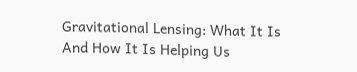Gravitational Lensing: What It Is And How It Is Helping Us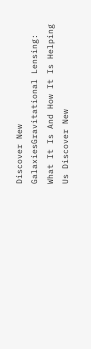Discover New GalaxiesGravitational Lensing: What It Is And How It Is Helping Us Discover New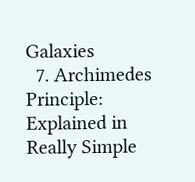Galaxies
  7. Archimedes Principle: Explained in Really Simple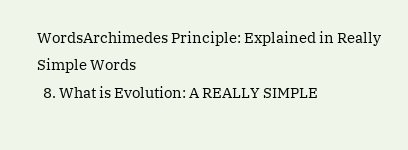WordsArchimedes Principle: Explained in Really Simple Words
  8. What is Evolution: A REALLY SIMPLE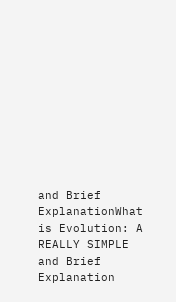and Brief ExplanationWhat is Evolution: A REALLY SIMPLE and Brief Explanation